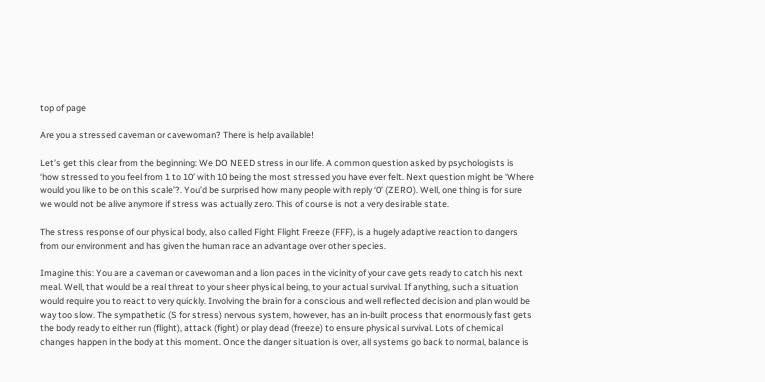top of page

Are you a stressed caveman or cavewoman? There is help available!

Let’s get this clear from the beginning: We DO NEED stress in our life. A common question asked by psychologists is ‘how stressed to you feel from 1 to 10’ with 10 being the most stressed you have ever felt. Next question might be ‘Where would you like to be on this scale’?. You’d be surprised how many people with reply ‘0’ (ZERO). Well, one thing is for sure we would not be alive anymore if stress was actually zero. This of course is not a very desirable state.

The stress response of our physical body, also called Fight Flight Freeze (FFF), is a hugely adaptive reaction to dangers from our environment and has given the human race an advantage over other species.

Imagine this: You are a caveman or cavewoman and a lion paces in the vicinity of your cave gets ready to catch his next meal. Well, that would be a real threat to your sheer physical being, to your actual survival. If anything, such a situation would require you to react to very quickly. Involving the brain for a conscious and well reflected decision and plan would be way too slow. The sympathetic (S for stress) nervous system, however, has an in-built process that enormously fast gets the body ready to either run (flight), attack (fight) or play dead (freeze) to ensure physical survival. Lots of chemical changes happen in the body at this moment. Once the danger situation is over, all systems go back to normal, balance is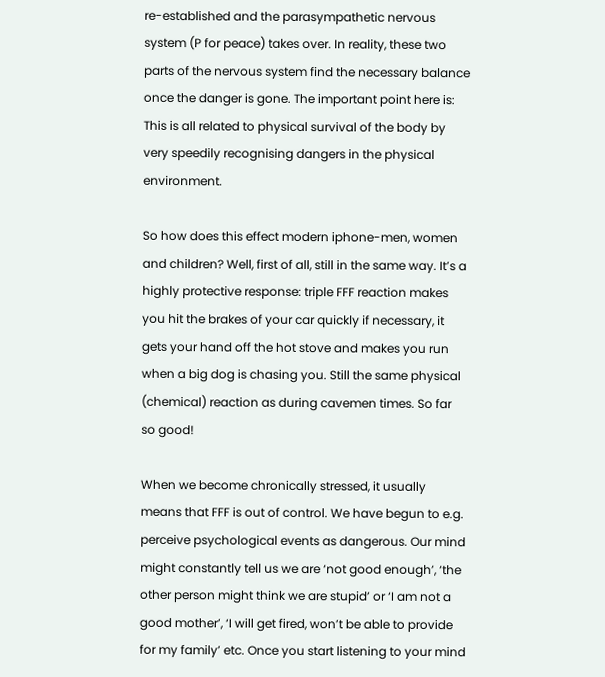re-established and the parasympathetic nervous system (P for peace) takes over. In reality, these two parts of the nervous system find the necessary balance once the danger is gone. The important point here is: This is all related to physical survival of the body by very speedily recognising dangers in the physical environment.

So how does this effect modern iphone-men, women and children? Well, first of all, still in the same way. It’s a highly protective response: triple FFF reaction makes you hit the brakes of your car quickly if necessary, it gets your hand off the hot stove and makes you run when a big dog is chasing you. Still the same physical (chemical) reaction as during cavemen times. So far so good!

When we become chronically stressed, it usually means that FFF is out of control. We have begun to e.g. perceive psychological events as dangerous. Our mind might constantly tell us we are ‘not good enough’, ‘the other person might think we are stupid’ or ‘I am not a good mother’, ‘I will get fired, won’t be able to provide for my family’ etc. Once you start listening to your mind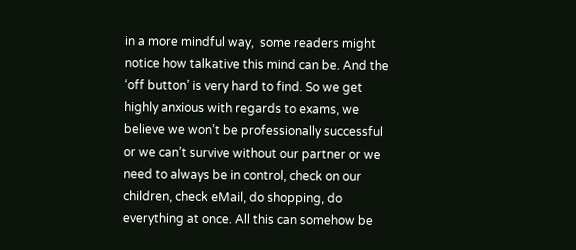in a more mindful way,  some readers might notice how talkative this mind can be. And the ‘off button’ is very hard to find. So we get highly anxious with regards to exams, we believe we won’t be professionally successful or we can’t survive without our partner or we need to always be in control, check on our children, check eMail, do shopping, do everything at once. All this can somehow be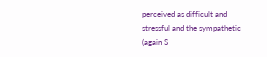perceived as difficult and stressful and the sympathetic (again S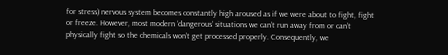for stress) nervous system becomes constantly high aroused as if we were about to fight, fight or freeze. However, most modern ‘dangerous’ situations we can’t run away from or can’t physically fight so the chemicals won’t get processed properly. Consequently, we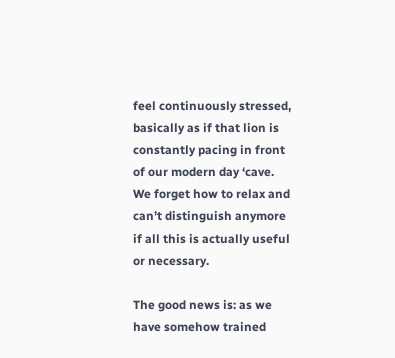feel continuously stressed, basically as if that lion is constantly pacing in front of our modern day ‘cave. We forget how to relax and can’t distinguish anymore if all this is actually useful or necessary.

The good news is: as we have somehow trained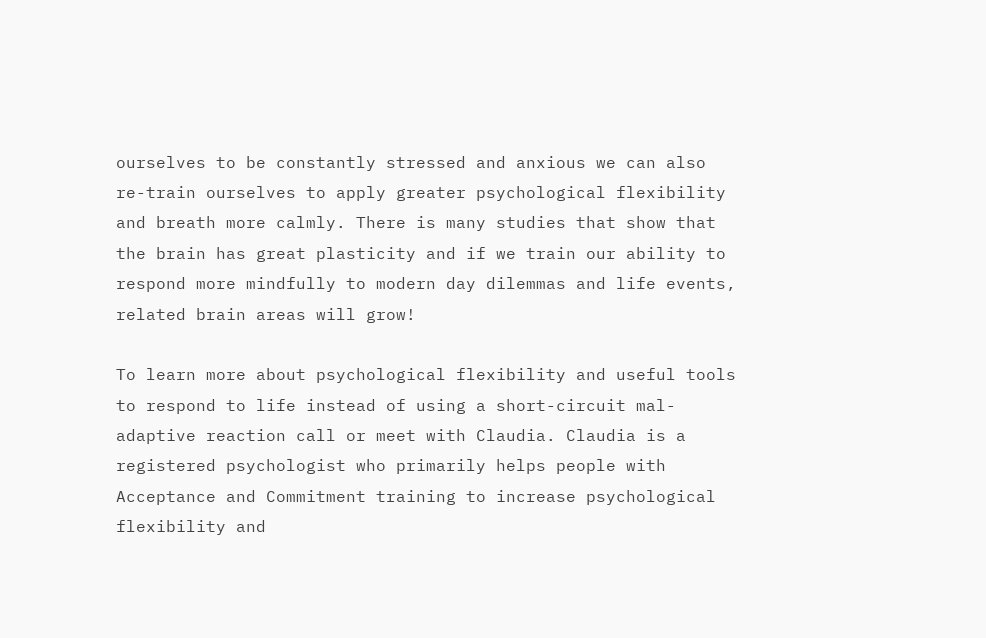ourselves to be constantly stressed and anxious we can also re-train ourselves to apply greater psychological flexibility and breath more calmly. There is many studies that show that the brain has great plasticity and if we train our ability to respond more mindfully to modern day dilemmas and life events, related brain areas will grow!

To learn more about psychological flexibility and useful tools to respond to life instead of using a short-circuit mal-adaptive reaction call or meet with Claudia. Claudia is a registered psychologist who primarily helps people with Acceptance and Commitment training to increase psychological flexibility and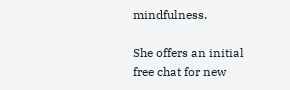mindfulness.

She offers an initial free chat for new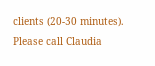clients (20-30 minutes). Please call Claudia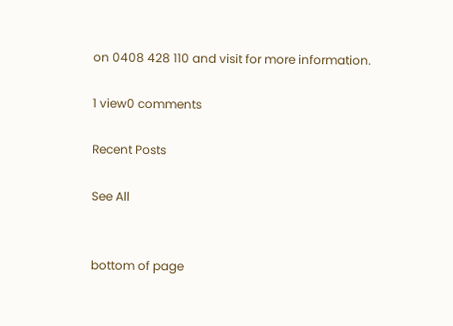on 0408 428 110 and visit for more information.

1 view0 comments

Recent Posts

See All


bottom of page